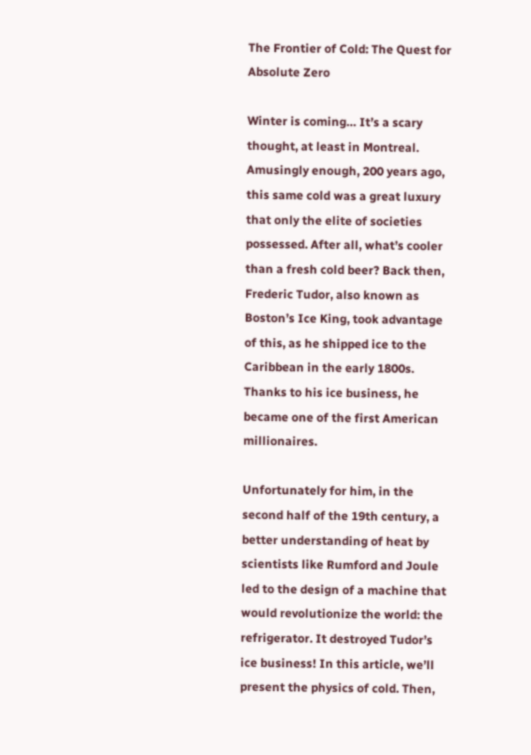The Frontier of Cold: The Quest for Absolute Zero

Winter is coming… It’s a scary thought, at least in Montreal. Amusingly enough, 200 years ago, this same cold was a great luxury that only the elite of societies possessed. After all, what’s cooler than a fresh cold beer? Back then, Frederic Tudor, also known as Boston’s Ice King, took advantage of this, as he shipped ice to the Caribbean in the early 1800s. Thanks to his ice business, he became one of the first American millionaires.

Unfortunately for him, in the second half of the 19th century, a better understanding of heat by scientists like Rumford and Joule led to the design of a machine that would revolutionize the world: the refrigerator. It destroyed Tudor’s ice business! In this article, we’ll present the physics of cold. Then,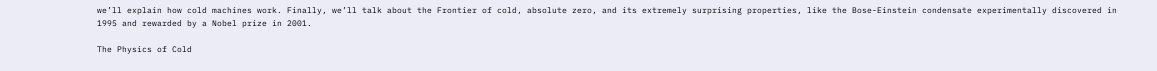we’ll explain how cold machines work. Finally, we’ll talk about the Frontier of cold, absolute zero, and its extremely surprising properties, like the Bose-Einstein condensate experimentally discovered in 1995 and rewarded by a Nobel prize in 2001.

The Physics of Cold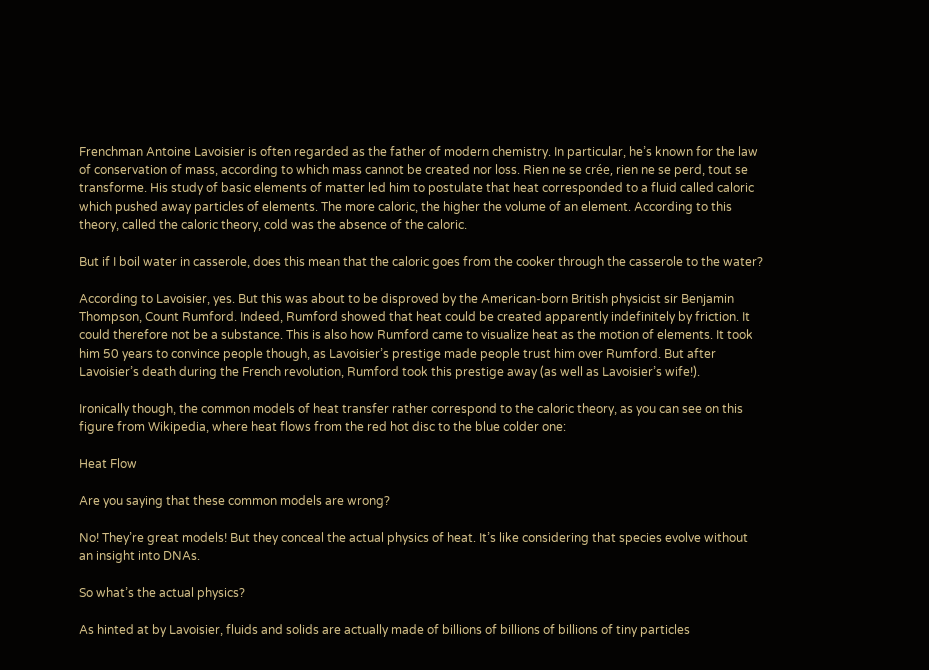Frenchman Antoine Lavoisier is often regarded as the father of modern chemistry. In particular, he’s known for the law of conservation of mass, according to which mass cannot be created nor loss. Rien ne se crée, rien ne se perd, tout se transforme. His study of basic elements of matter led him to postulate that heat corresponded to a fluid called caloric which pushed away particles of elements. The more caloric, the higher the volume of an element. According to this theory, called the caloric theory, cold was the absence of the caloric.

But if I boil water in casserole, does this mean that the caloric goes from the cooker through the casserole to the water?

According to Lavoisier, yes. But this was about to be disproved by the American-born British physicist sir Benjamin Thompson, Count Rumford. Indeed, Rumford showed that heat could be created apparently indefinitely by friction. It could therefore not be a substance. This is also how Rumford came to visualize heat as the motion of elements. It took him 50 years to convince people though, as Lavoisier’s prestige made people trust him over Rumford. But after Lavoisier’s death during the French revolution, Rumford took this prestige away (as well as Lavoisier’s wife!).

Ironically though, the common models of heat transfer rather correspond to the caloric theory, as you can see on this figure from Wikipedia, where heat flows from the red hot disc to the blue colder one:

Heat Flow

Are you saying that these common models are wrong?

No! They’re great models! But they conceal the actual physics of heat. It’s like considering that species evolve without an insight into DNAs.

So what’s the actual physics?

As hinted at by Lavoisier, fluids and solids are actually made of billions of billions of billions of tiny particles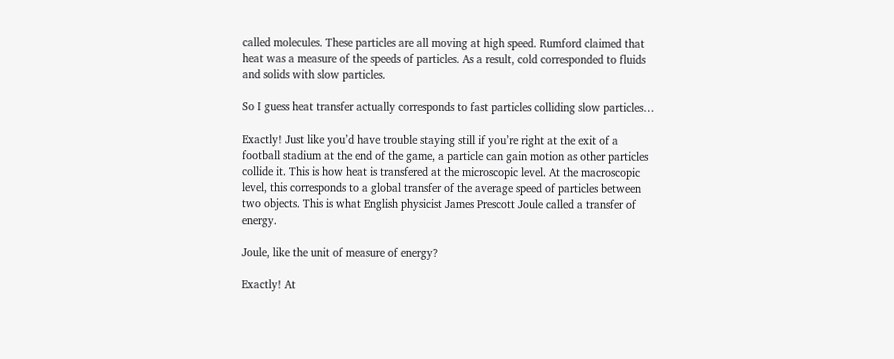called molecules. These particles are all moving at high speed. Rumford claimed that heat was a measure of the speeds of particles. As a result, cold corresponded to fluids and solids with slow particles.

So I guess heat transfer actually corresponds to fast particles colliding slow particles…

Exactly! Just like you’d have trouble staying still if you’re right at the exit of a football stadium at the end of the game, a particle can gain motion as other particles collide it. This is how heat is transfered at the microscopic level. At the macroscopic level, this corresponds to a global transfer of the average speed of particles between two objects. This is what English physicist James Prescott Joule called a transfer of energy.

Joule, like the unit of measure of energy?

Exactly! At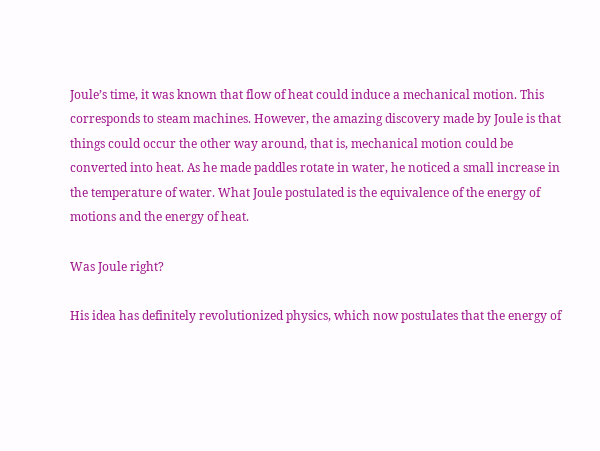Joule’s time, it was known that flow of heat could induce a mechanical motion. This corresponds to steam machines. However, the amazing discovery made by Joule is that things could occur the other way around, that is, mechanical motion could be converted into heat. As he made paddles rotate in water, he noticed a small increase in the temperature of water. What Joule postulated is the equivalence of the energy of motions and the energy of heat.

Was Joule right?

His idea has definitely revolutionized physics, which now postulates that the energy of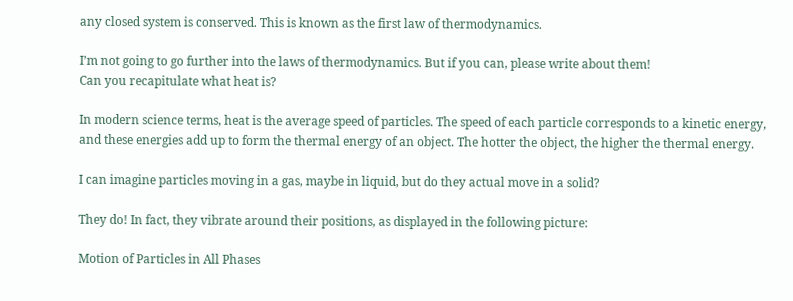any closed system is conserved. This is known as the first law of thermodynamics.

I’m not going to go further into the laws of thermodynamics. But if you can, please write about them!
Can you recapitulate what heat is?

In modern science terms, heat is the average speed of particles. The speed of each particle corresponds to a kinetic energy, and these energies add up to form the thermal energy of an object. The hotter the object, the higher the thermal energy.

I can imagine particles moving in a gas, maybe in liquid, but do they actual move in a solid?

They do! In fact, they vibrate around their positions, as displayed in the following picture:

Motion of Particles in All Phases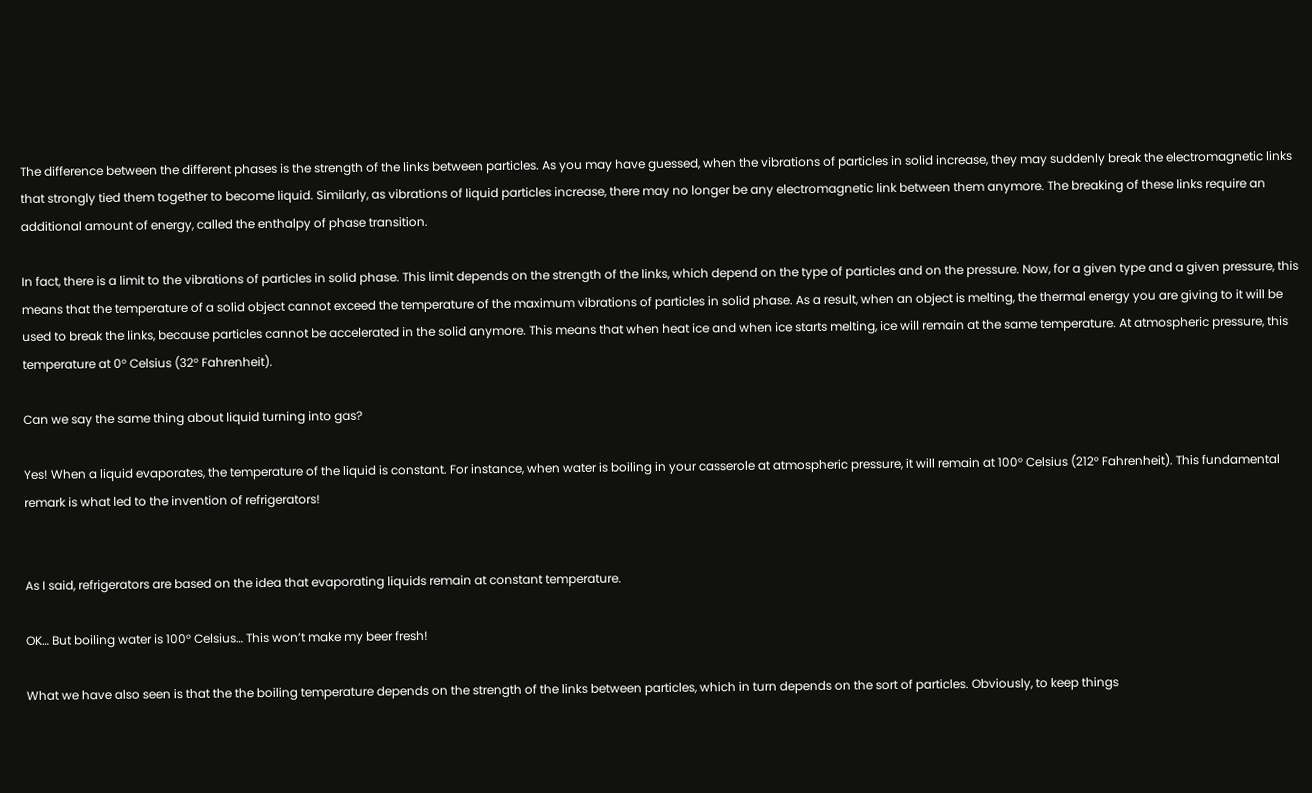The difference between the different phases is the strength of the links between particles. As you may have guessed, when the vibrations of particles in solid increase, they may suddenly break the electromagnetic links that strongly tied them together to become liquid. Similarly, as vibrations of liquid particles increase, there may no longer be any electromagnetic link between them anymore. The breaking of these links require an additional amount of energy, called the enthalpy of phase transition.

In fact, there is a limit to the vibrations of particles in solid phase. This limit depends on the strength of the links, which depend on the type of particles and on the pressure. Now, for a given type and a given pressure, this means that the temperature of a solid object cannot exceed the temperature of the maximum vibrations of particles in solid phase. As a result, when an object is melting, the thermal energy you are giving to it will be used to break the links, because particles cannot be accelerated in the solid anymore. This means that when heat ice and when ice starts melting, ice will remain at the same temperature. At atmospheric pressure, this temperature at 0° Celsius (32° Fahrenheit).

Can we say the same thing about liquid turning into gas?

Yes! When a liquid evaporates, the temperature of the liquid is constant. For instance, when water is boiling in your casserole at atmospheric pressure, it will remain at 100° Celsius (212° Fahrenheit). This fundamental remark is what led to the invention of refrigerators!


As I said, refrigerators are based on the idea that evaporating liquids remain at constant temperature.

OK… But boiling water is 100° Celsius… This won’t make my beer fresh!

What we have also seen is that the the boiling temperature depends on the strength of the links between particles, which in turn depends on the sort of particles. Obviously, to keep things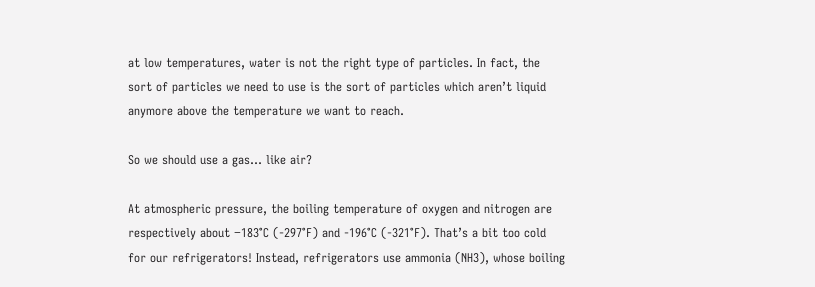at low temperatures, water is not the right type of particles. In fact, the sort of particles we need to use is the sort of particles which aren’t liquid anymore above the temperature we want to reach.

So we should use a gas… like air?

At atmospheric pressure, the boiling temperature of oxygen and nitrogen are respectively about −183°C (-297°F) and -196°C (-321°F). That’s a bit too cold for our refrigerators! Instead, refrigerators use ammonia (NH3), whose boiling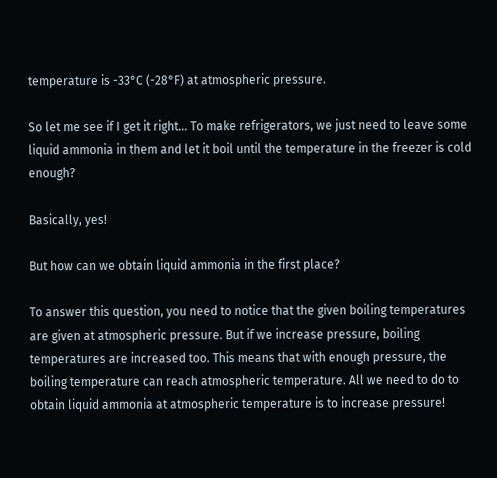temperature is -33°C (-28°F) at atmospheric pressure.

So let me see if I get it right… To make refrigerators, we just need to leave some liquid ammonia in them and let it boil until the temperature in the freezer is cold enough?

Basically, yes!

But how can we obtain liquid ammonia in the first place?

To answer this question, you need to notice that the given boiling temperatures are given at atmospheric pressure. But if we increase pressure, boiling temperatures are increased too. This means that with enough pressure, the boiling temperature can reach atmospheric temperature. All we need to do to obtain liquid ammonia at atmospheric temperature is to increase pressure!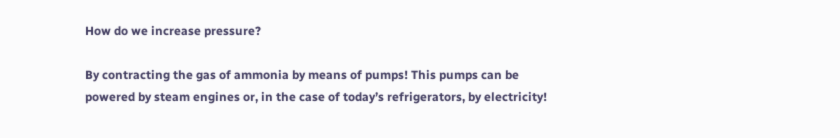How do we increase pressure?

By contracting the gas of ammonia by means of pumps! This pumps can be powered by steam engines or, in the case of today’s refrigerators, by electricity!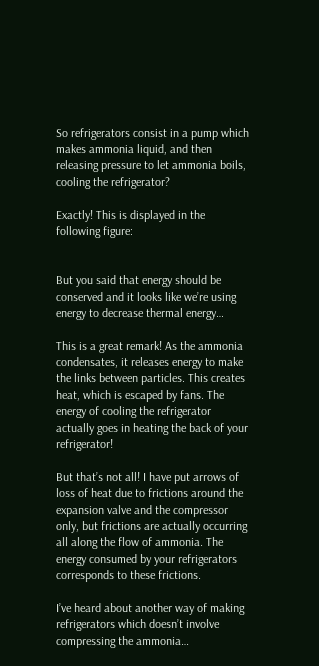So refrigerators consist in a pump which makes ammonia liquid, and then releasing pressure to let ammonia boils, cooling the refrigerator?

Exactly! This is displayed in the following figure:


But you said that energy should be conserved and it looks like we’re using energy to decrease thermal energy…

This is a great remark! As the ammonia condensates, it releases energy to make the links between particles. This creates heat, which is escaped by fans. The energy of cooling the refrigerator actually goes in heating the back of your refrigerator!

But that’s not all! I have put arrows of loss of heat due to frictions around the expansion valve and the compressor only, but frictions are actually occurring all along the flow of ammonia. The energy consumed by your refrigerators corresponds to these frictions.

I’ve heard about another way of making refrigerators which doesn’t involve compressing the ammonia…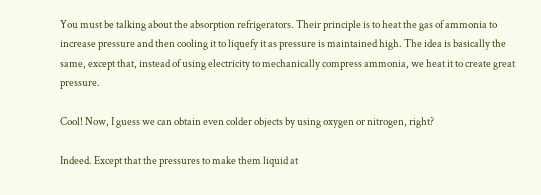You must be talking about the absorption refrigerators. Their principle is to heat the gas of ammonia to increase pressure and then cooling it to liquefy it as pressure is maintained high. The idea is basically the same, except that, instead of using electricity to mechanically compress ammonia, we heat it to create great pressure.

Cool! Now, I guess we can obtain even colder objects by using oxygen or nitrogen, right?

Indeed. Except that the pressures to make them liquid at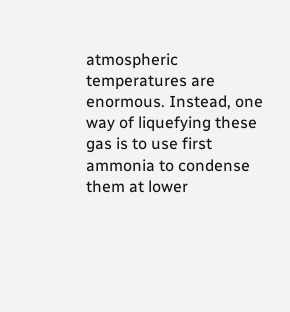atmospheric temperatures are enormous. Instead, one way of liquefying these gas is to use first ammonia to condense them at lower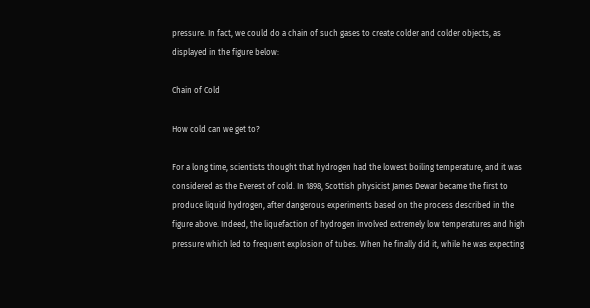pressure. In fact, we could do a chain of such gases to create colder and colder objects, as displayed in the figure below:

Chain of Cold

How cold can we get to?

For a long time, scientists thought that hydrogen had the lowest boiling temperature, and it was considered as the Everest of cold. In 1898, Scottish physicist James Dewar became the first to produce liquid hydrogen, after dangerous experiments based on the process described in the figure above. Indeed, the liquefaction of hydrogen involved extremely low temperatures and high pressure which led to frequent explosion of tubes. When he finally did it, while he was expecting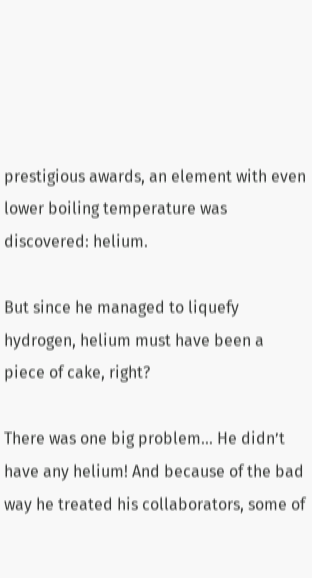prestigious awards, an element with even lower boiling temperature was discovered: helium.

But since he managed to liquefy hydrogen, helium must have been a piece of cake, right?

There was one big problem… He didn’t have any helium! And because of the bad way he treated his collaborators, some of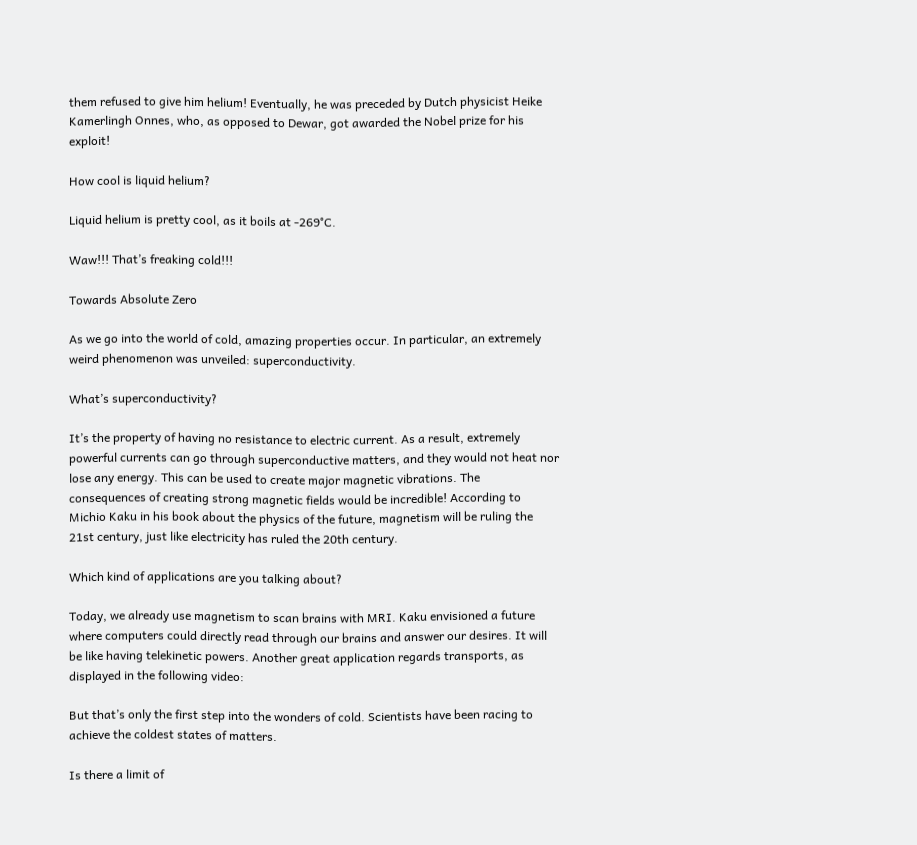them refused to give him helium! Eventually, he was preceded by Dutch physicist Heike Kamerlingh Onnes, who, as opposed to Dewar, got awarded the Nobel prize for his exploit!

How cool is liquid helium?

Liquid helium is pretty cool, as it boils at -269°C.

Waw!!! That’s freaking cold!!!

Towards Absolute Zero

As we go into the world of cold, amazing properties occur. In particular, an extremely weird phenomenon was unveiled: superconductivity.

What’s superconductivity?

It’s the property of having no resistance to electric current. As a result, extremely powerful currents can go through superconductive matters, and they would not heat nor lose any energy. This can be used to create major magnetic vibrations. The consequences of creating strong magnetic fields would be incredible! According to Michio Kaku in his book about the physics of the future, magnetism will be ruling the 21st century, just like electricity has ruled the 20th century.

Which kind of applications are you talking about?

Today, we already use magnetism to scan brains with MRI. Kaku envisioned a future where computers could directly read through our brains and answer our desires. It will be like having telekinetic powers. Another great application regards transports, as displayed in the following video:

But that’s only the first step into the wonders of cold. Scientists have been racing to achieve the coldest states of matters.

Is there a limit of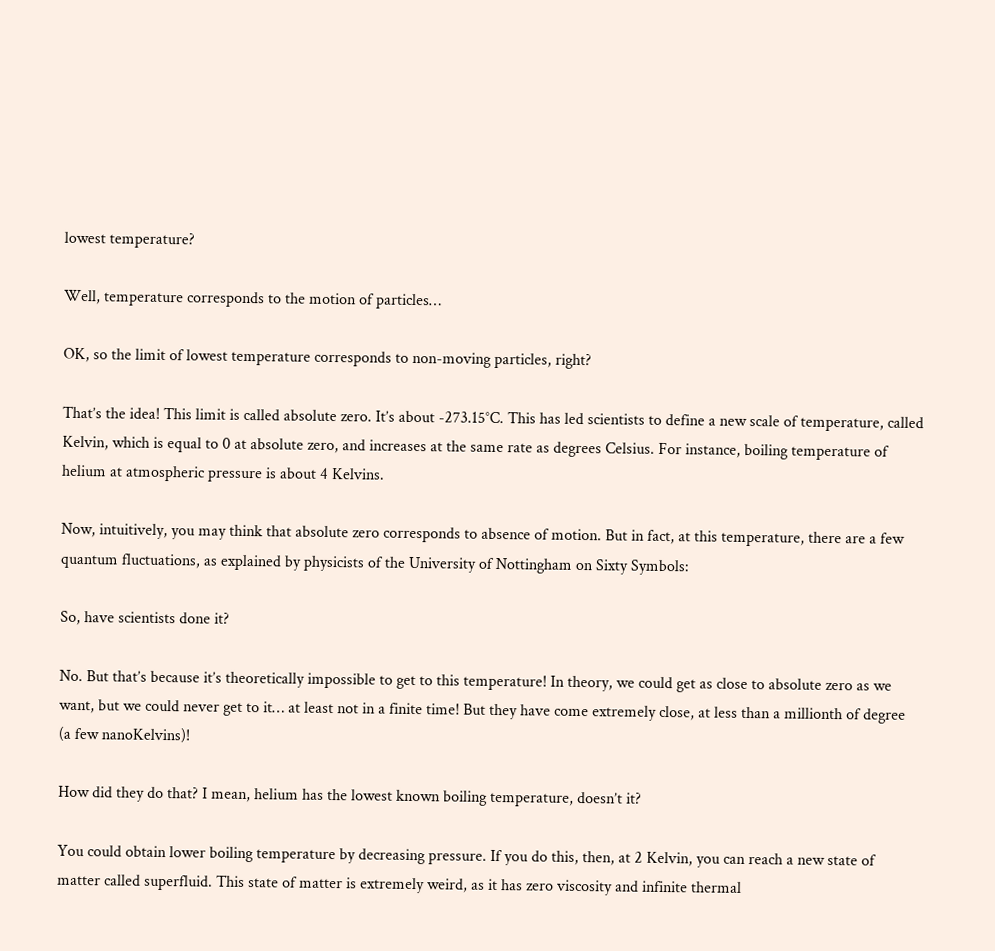lowest temperature?

Well, temperature corresponds to the motion of particles…

OK, so the limit of lowest temperature corresponds to non-moving particles, right?

That’s the idea! This limit is called absolute zero. It’s about -273.15°C. This has led scientists to define a new scale of temperature, called Kelvin, which is equal to 0 at absolute zero, and increases at the same rate as degrees Celsius. For instance, boiling temperature of helium at atmospheric pressure is about 4 Kelvins.

Now, intuitively, you may think that absolute zero corresponds to absence of motion. But in fact, at this temperature, there are a few quantum fluctuations, as explained by physicists of the University of Nottingham on Sixty Symbols:

So, have scientists done it?

No. But that’s because it’s theoretically impossible to get to this temperature! In theory, we could get as close to absolute zero as we want, but we could never get to it… at least not in a finite time! But they have come extremely close, at less than a millionth of degree (a few nanoKelvins)!

How did they do that? I mean, helium has the lowest known boiling temperature, doesn’t it?

You could obtain lower boiling temperature by decreasing pressure. If you do this, then, at 2 Kelvin, you can reach a new state of matter called superfluid. This state of matter is extremely weird, as it has zero viscosity and infinite thermal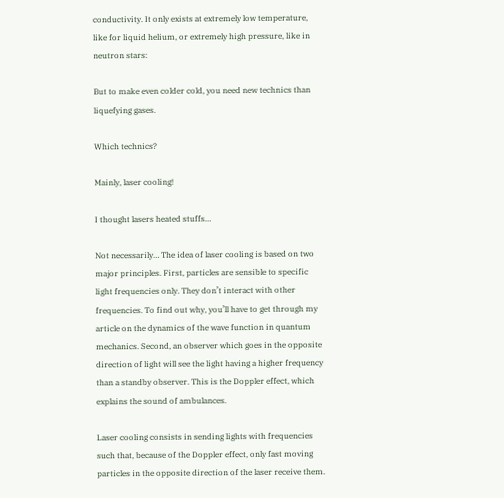conductivity. It only exists at extremely low temperature, like for liquid helium, or extremely high pressure, like in neutron stars:

But to make even colder cold, you need new technics than liquefying gases.

Which technics?

Mainly, laser cooling!

I thought lasers heated stuffs…

Not necessarily… The idea of laser cooling is based on two major principles. First, particles are sensible to specific light frequencies only. They don’t interact with other frequencies. To find out why, you’ll have to get through my article on the dynamics of the wave function in quantum mechanics. Second, an observer which goes in the opposite direction of light will see the light having a higher frequency than a standby observer. This is the Doppler effect, which explains the sound of ambulances.

Laser cooling consists in sending lights with frequencies such that, because of the Doppler effect, only fast moving particles in the opposite direction of the laser receive them.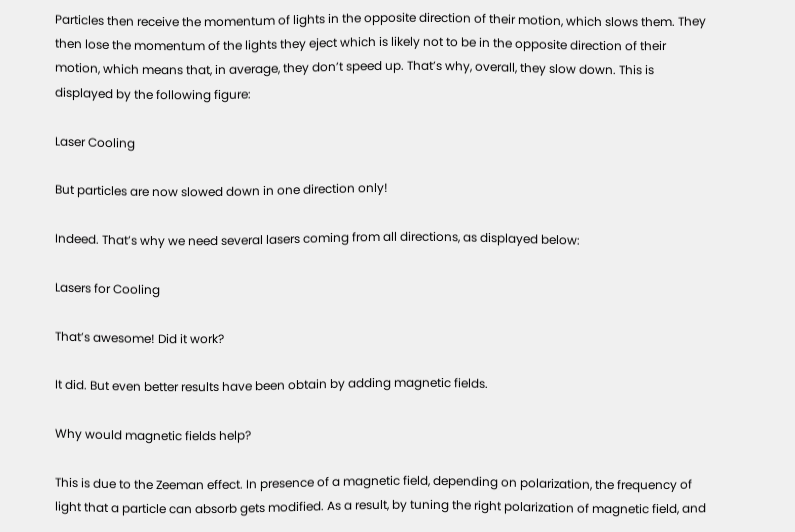Particles then receive the momentum of lights in the opposite direction of their motion, which slows them. They then lose the momentum of the lights they eject which is likely not to be in the opposite direction of their motion, which means that, in average, they don’t speed up. That’s why, overall, they slow down. This is displayed by the following figure:

Laser Cooling

But particles are now slowed down in one direction only!

Indeed. That’s why we need several lasers coming from all directions, as displayed below:

Lasers for Cooling

That’s awesome! Did it work?

It did. But even better results have been obtain by adding magnetic fields.

Why would magnetic fields help?

This is due to the Zeeman effect. In presence of a magnetic field, depending on polarization, the frequency of light that a particle can absorb gets modified. As a result, by tuning the right polarization of magnetic field, and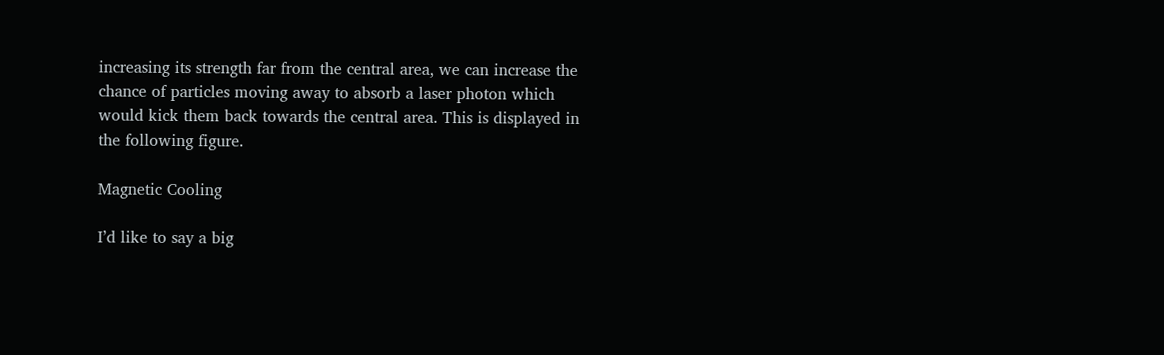increasing its strength far from the central area, we can increase the chance of particles moving away to absorb a laser photon which would kick them back towards the central area. This is displayed in the following figure.

Magnetic Cooling

I’d like to say a big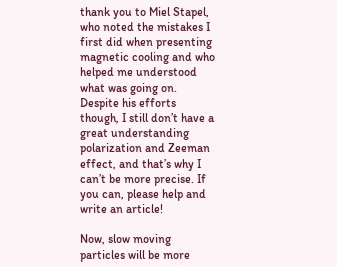thank you to Miel Stapel, who noted the mistakes I first did when presenting magnetic cooling and who helped me understood what was going on. Despite his efforts though, I still don’t have a great understanding polarization and Zeeman effect, and that’s why I can’t be more precise. If you can, please help and write an article!

Now, slow moving particles will be more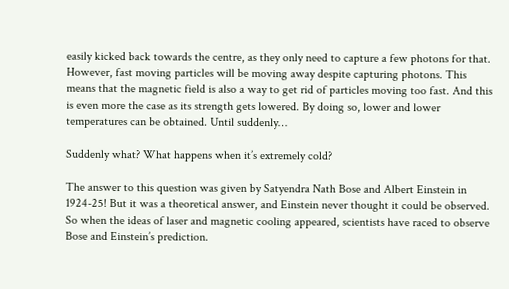easily kicked back towards the centre, as they only need to capture a few photons for that. However, fast moving particles will be moving away despite capturing photons. This means that the magnetic field is also a way to get rid of particles moving too fast. And this is even more the case as its strength gets lowered. By doing so, lower and lower temperatures can be obtained. Until suddenly…

Suddenly what? What happens when it’s extremely cold?

The answer to this question was given by Satyendra Nath Bose and Albert Einstein in 1924-25! But it was a theoretical answer, and Einstein never thought it could be observed. So when the ideas of laser and magnetic cooling appeared, scientists have raced to observe Bose and Einstein’s prediction.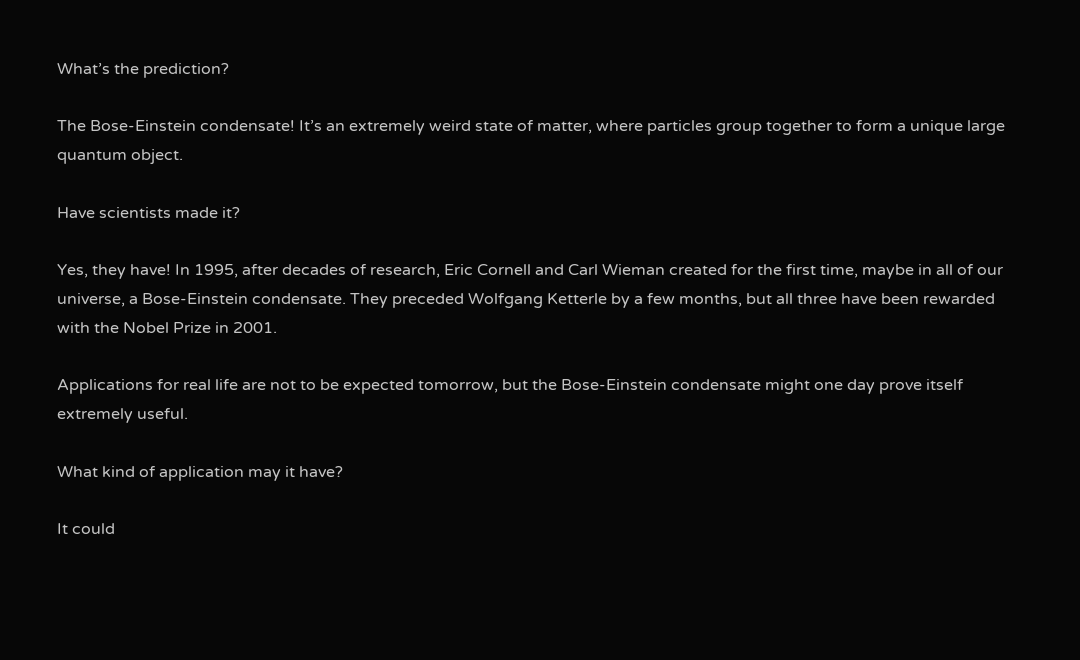What’s the prediction?

The Bose-Einstein condensate! It’s an extremely weird state of matter, where particles group together to form a unique large quantum object.

Have scientists made it?

Yes, they have! In 1995, after decades of research, Eric Cornell and Carl Wieman created for the first time, maybe in all of our universe, a Bose-Einstein condensate. They preceded Wolfgang Ketterle by a few months, but all three have been rewarded with the Nobel Prize in 2001.

Applications for real life are not to be expected tomorrow, but the Bose-Einstein condensate might one day prove itself extremely useful.

What kind of application may it have?

It could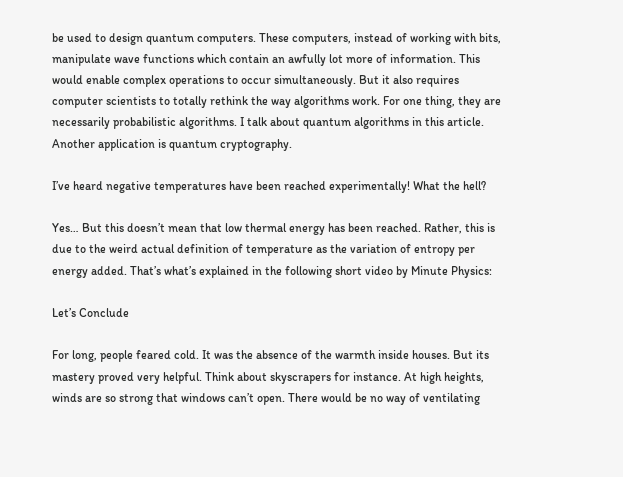be used to design quantum computers. These computers, instead of working with bits, manipulate wave functions which contain an awfully lot more of information. This would enable complex operations to occur simultaneously. But it also requires computer scientists to totally rethink the way algorithms work. For one thing, they are necessarily probabilistic algorithms. I talk about quantum algorithms in this article. Another application is quantum cryptography.

I’ve heard negative temperatures have been reached experimentally! What the hell?

Yes… But this doesn’t mean that low thermal energy has been reached. Rather, this is due to the weird actual definition of temperature as the variation of entropy per energy added. That’s what’s explained in the following short video by Minute Physics:

Let’s Conclude

For long, people feared cold. It was the absence of the warmth inside houses. But its mastery proved very helpful. Think about skyscrapers for instance. At high heights, winds are so strong that windows can’t open. There would be no way of ventilating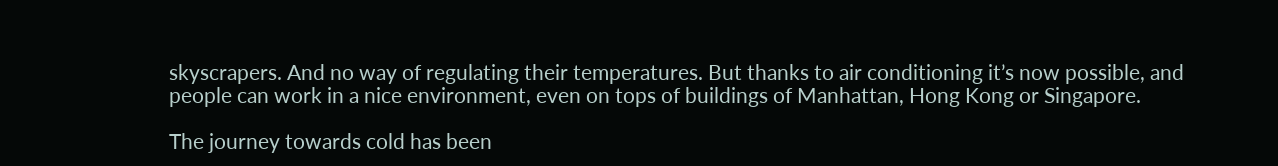skyscrapers. And no way of regulating their temperatures. But thanks to air conditioning it’s now possible, and people can work in a nice environment, even on tops of buildings of Manhattan, Hong Kong or Singapore.

The journey towards cold has been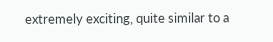extremely exciting, quite similar to a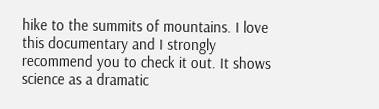hike to the summits of mountains. I love this documentary and I strongly recommend you to check it out. It shows science as a dramatic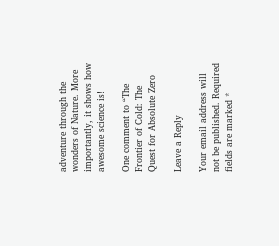adventure through the wonders of Nature. More importantly, it shows how awesome science is!

One comment to “The Frontier of Cold: The Quest for Absolute Zero

Leave a Reply

Your email address will not be published. Required fields are marked *